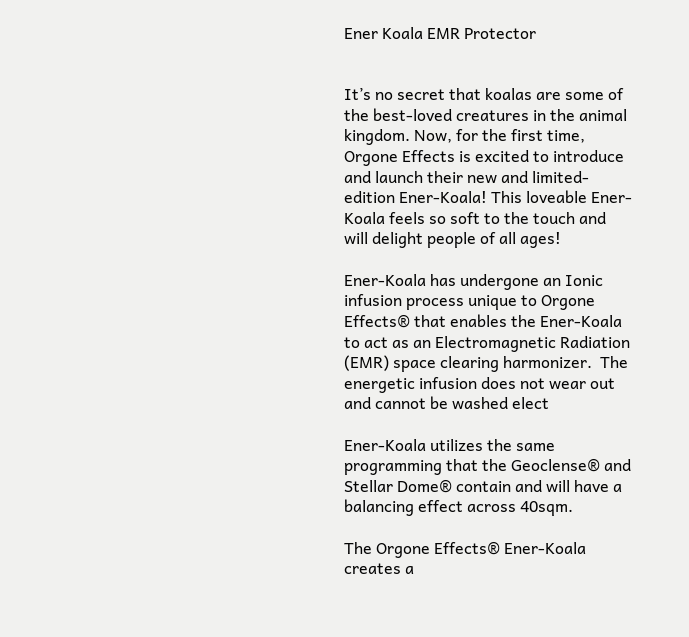Ener Koala EMR Protector


It’s no secret that koalas are some of the best-loved creatures in the animal kingdom. Now, for the first time, Orgone Effects is excited to introduce and launch their new and limited-edition Ener-Koala! This loveable Ener-Koala feels so soft to the touch and will delight people of all ages!

Ener-Koala has undergone an Ionic infusion process unique to Orgone Effects® that enables the Ener-Koala to act as an Electromagnetic Radiation (EMR) space clearing harmonizer.  The energetic infusion does not wear out and cannot be washed elect

Ener-Koala utilizes the same programming that the Geoclense® and Stellar Dome® contain and will have a balancing effect across 40sqm.

The Orgone Effects® Ener-Koala creates a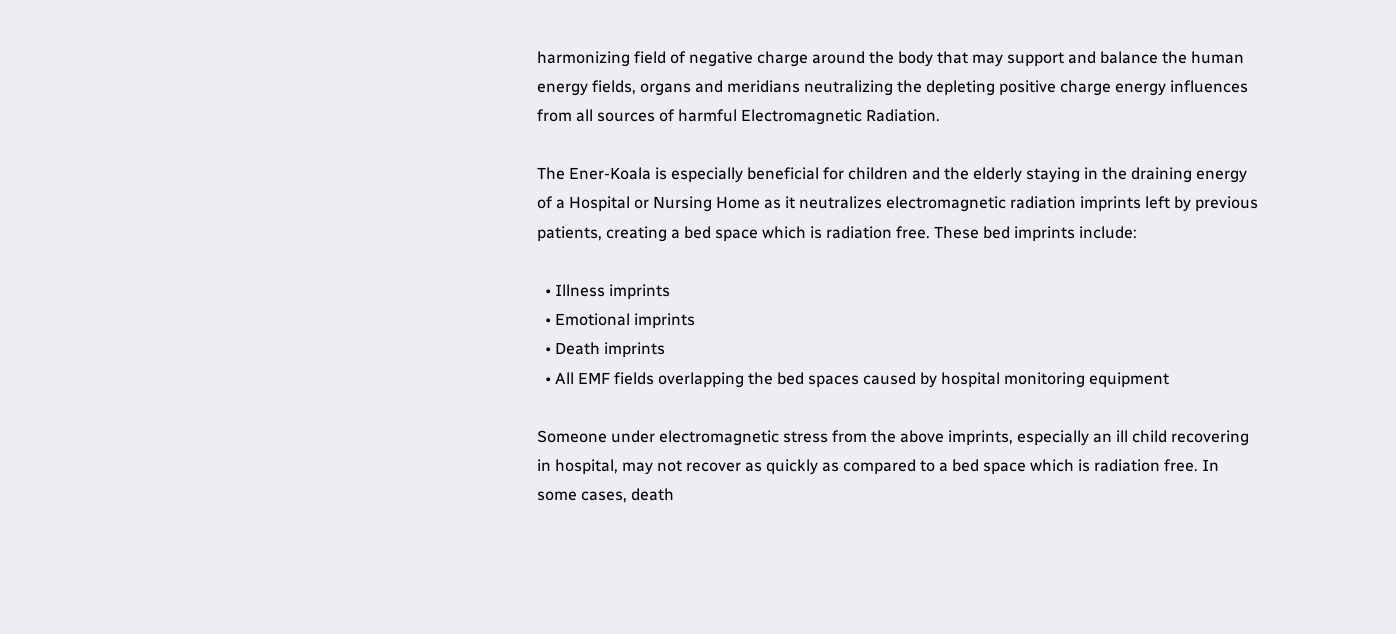harmonizing field of negative charge around the body that may support and balance the human energy fields, organs and meridians neutralizing the depleting positive charge energy influences from all sources of harmful Electromagnetic Radiation.

The Ener-Koala is especially beneficial for children and the elderly staying in the draining energy of a Hospital or Nursing Home as it neutralizes electromagnetic radiation imprints left by previous patients, creating a bed space which is radiation free. These bed imprints include:

  • Illness imprints
  • Emotional imprints
  • Death imprints
  • All EMF fields overlapping the bed spaces caused by hospital monitoring equipment

Someone under electromagnetic stress from the above imprints, especially an ill child recovering in hospital, may not recover as quickly as compared to a bed space which is radiation free. In some cases, death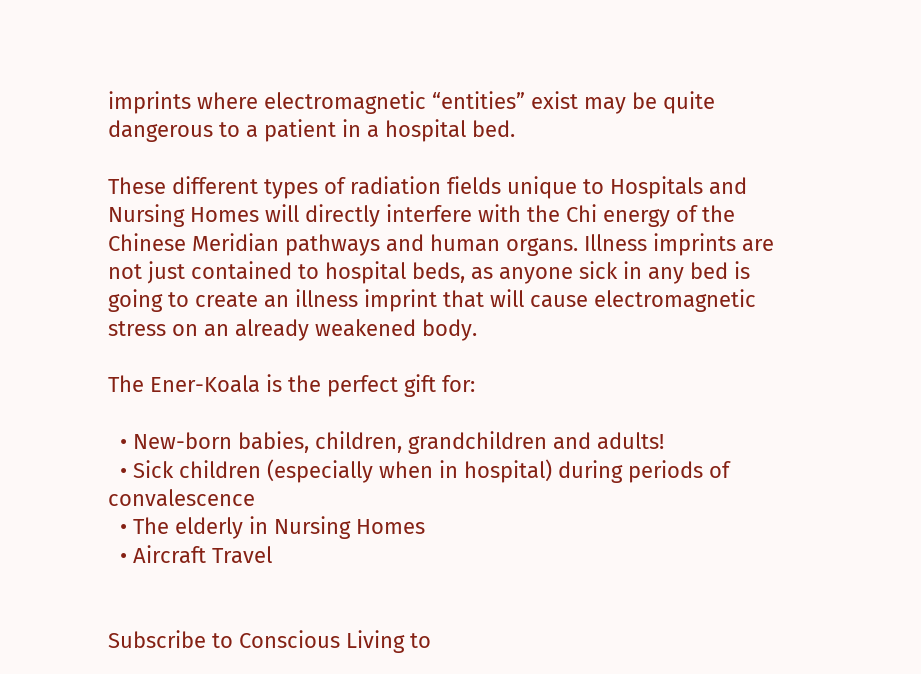imprints where electromagnetic “entities” exist may be quite dangerous to a patient in a hospital bed.

These different types of radiation fields unique to Hospitals and Nursing Homes will directly interfere with the Chi energy of the Chinese Meridian pathways and human organs. Illness imprints are not just contained to hospital beds, as anyone sick in any bed is going to create an illness imprint that will cause electromagnetic stress on an already weakened body.

The Ener-Koala is the perfect gift for:

  • New-born babies, children, grandchildren and adults!
  • Sick children (especially when in hospital) during periods of convalescence
  • The elderly in Nursing Homes
  • Aircraft Travel


Subscribe to Conscious Living to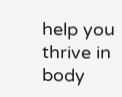help you thrive in body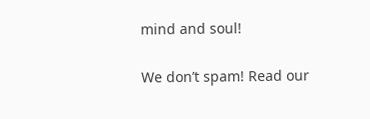mind and soul!

We don’t spam! Read our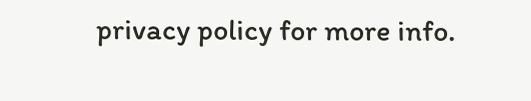privacy policy for more info.